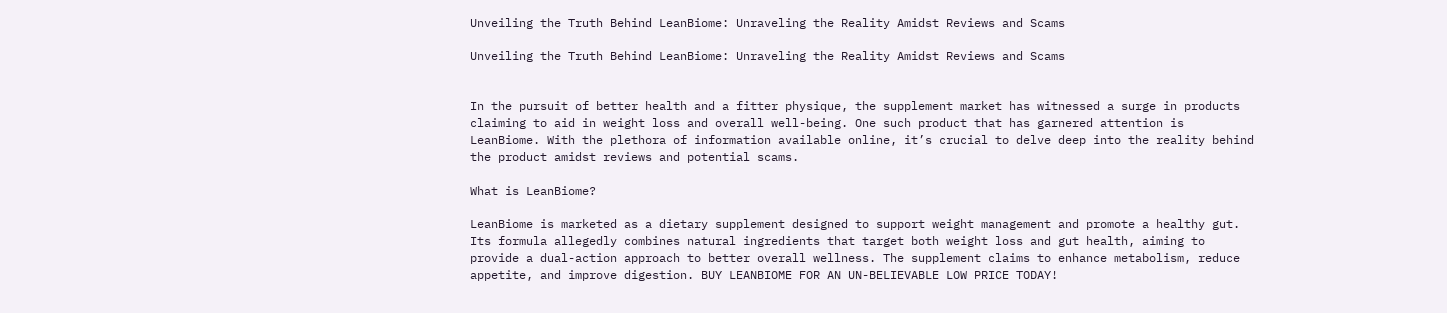Unveiling the Truth Behind LeanBiome: Unraveling the Reality Amidst Reviews and Scams

Unveiling the Truth Behind LeanBiome: Unraveling the Reality Amidst Reviews and Scams


In the pursuit of better health and a fitter physique, the supplement market has witnessed a surge in products claiming to aid in weight loss and overall well-being. One such product that has garnered attention is LeanBiome. With the plethora of information available online, it’s crucial to delve deep into the reality behind the product amidst reviews and potential scams.

What is LeanBiome?

LeanBiome is marketed as a dietary supplement designed to support weight management and promote a healthy gut. Its formula allegedly combines natural ingredients that target both weight loss and gut health, aiming to provide a dual-action approach to better overall wellness. The supplement claims to enhance metabolism, reduce appetite, and improve digestion. BUY LEANBIOME FOR AN UN-BELIEVABLE LOW PRICE TODAY!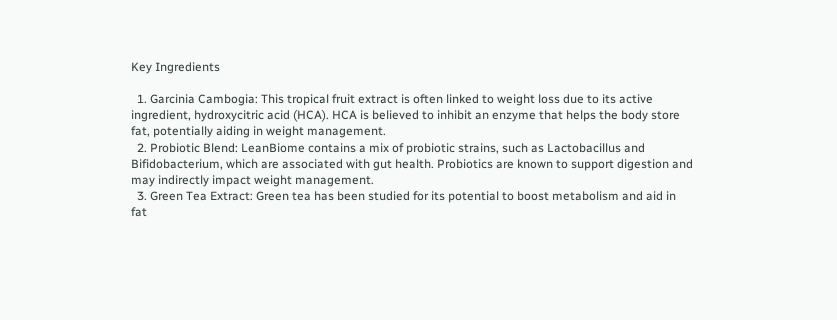Key Ingredients

  1. Garcinia Cambogia: This tropical fruit extract is often linked to weight loss due to its active ingredient, hydroxycitric acid (HCA). HCA is believed to inhibit an enzyme that helps the body store fat, potentially aiding in weight management.
  2. Probiotic Blend: LeanBiome contains a mix of probiotic strains, such as Lactobacillus and Bifidobacterium, which are associated with gut health. Probiotics are known to support digestion and may indirectly impact weight management.
  3. Green Tea Extract: Green tea has been studied for its potential to boost metabolism and aid in fat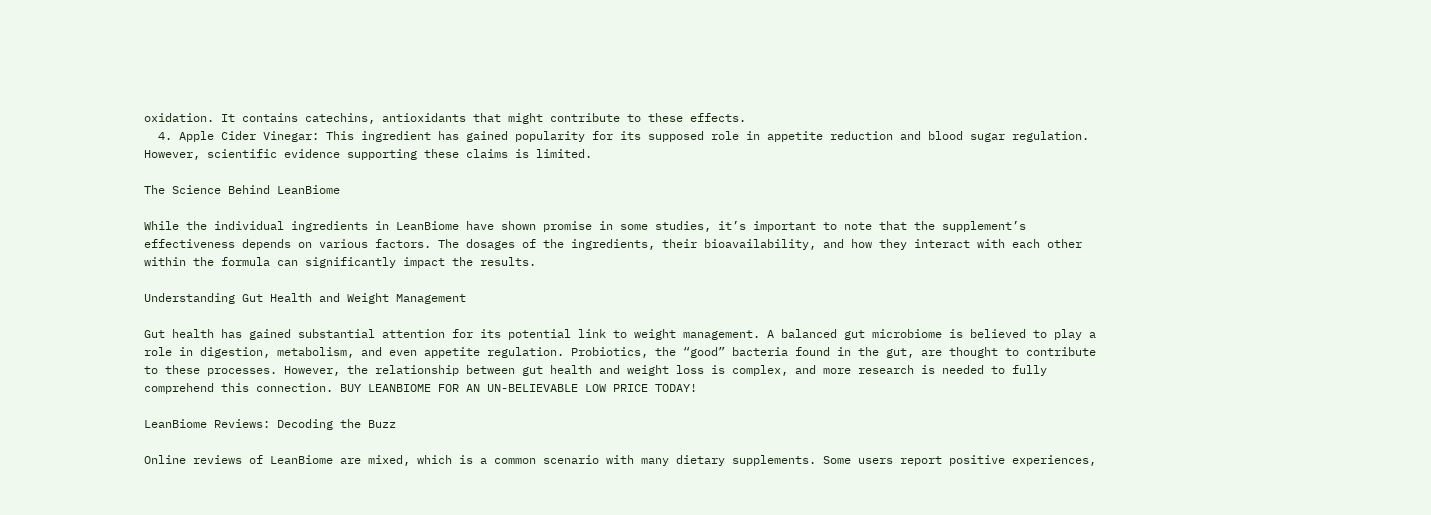oxidation. It contains catechins, antioxidants that might contribute to these effects.
  4. Apple Cider Vinegar: This ingredient has gained popularity for its supposed role in appetite reduction and blood sugar regulation. However, scientific evidence supporting these claims is limited.

The Science Behind LeanBiome

While the individual ingredients in LeanBiome have shown promise in some studies, it’s important to note that the supplement’s effectiveness depends on various factors. The dosages of the ingredients, their bioavailability, and how they interact with each other within the formula can significantly impact the results.

Understanding Gut Health and Weight Management

Gut health has gained substantial attention for its potential link to weight management. A balanced gut microbiome is believed to play a role in digestion, metabolism, and even appetite regulation. Probiotics, the “good” bacteria found in the gut, are thought to contribute to these processes. However, the relationship between gut health and weight loss is complex, and more research is needed to fully comprehend this connection. BUY LEANBIOME FOR AN UN-BELIEVABLE LOW PRICE TODAY!

LeanBiome Reviews: Decoding the Buzz

Online reviews of LeanBiome are mixed, which is a common scenario with many dietary supplements. Some users report positive experiences,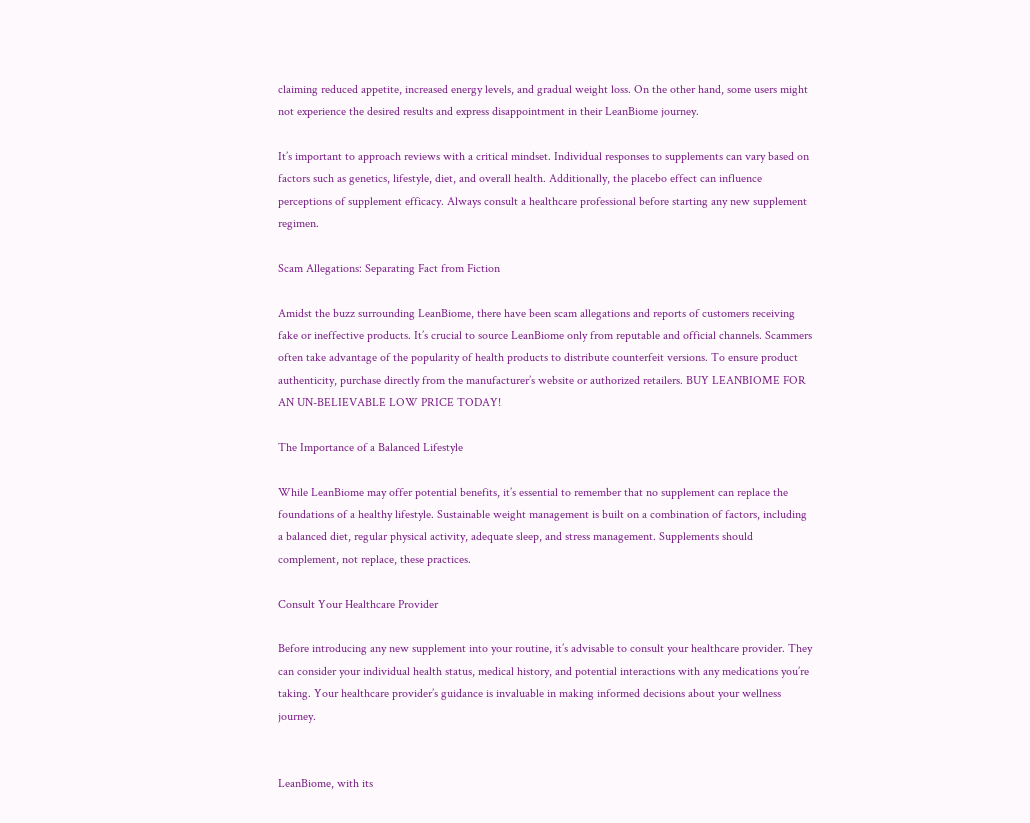claiming reduced appetite, increased energy levels, and gradual weight loss. On the other hand, some users might not experience the desired results and express disappointment in their LeanBiome journey.

It’s important to approach reviews with a critical mindset. Individual responses to supplements can vary based on factors such as genetics, lifestyle, diet, and overall health. Additionally, the placebo effect can influence perceptions of supplement efficacy. Always consult a healthcare professional before starting any new supplement regimen.

Scam Allegations: Separating Fact from Fiction

Amidst the buzz surrounding LeanBiome, there have been scam allegations and reports of customers receiving fake or ineffective products. It’s crucial to source LeanBiome only from reputable and official channels. Scammers often take advantage of the popularity of health products to distribute counterfeit versions. To ensure product authenticity, purchase directly from the manufacturer’s website or authorized retailers. BUY LEANBIOME FOR AN UN-BELIEVABLE LOW PRICE TODAY!

The Importance of a Balanced Lifestyle

While LeanBiome may offer potential benefits, it’s essential to remember that no supplement can replace the foundations of a healthy lifestyle. Sustainable weight management is built on a combination of factors, including a balanced diet, regular physical activity, adequate sleep, and stress management. Supplements should complement, not replace, these practices.

Consult Your Healthcare Provider

Before introducing any new supplement into your routine, it’s advisable to consult your healthcare provider. They can consider your individual health status, medical history, and potential interactions with any medications you’re taking. Your healthcare provider’s guidance is invaluable in making informed decisions about your wellness journey.


LeanBiome, with its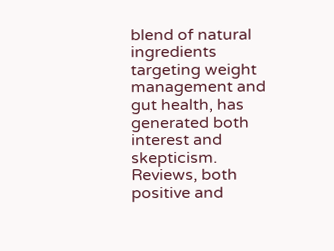blend of natural ingredients targeting weight management and gut health, has generated both interest and skepticism. Reviews, both positive and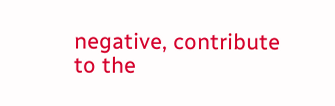negative, contribute to the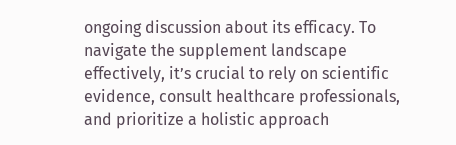ongoing discussion about its efficacy. To navigate the supplement landscape effectively, it’s crucial to rely on scientific evidence, consult healthcare professionals, and prioritize a holistic approach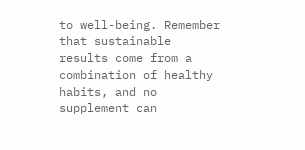to well-being. Remember that sustainable results come from a combination of healthy habits, and no supplement can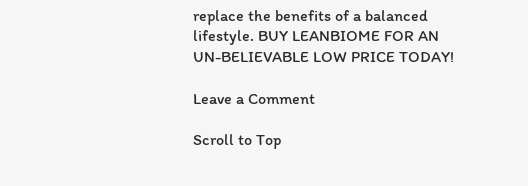replace the benefits of a balanced lifestyle. BUY LEANBIOME FOR AN UN-BELIEVABLE LOW PRICE TODAY!

Leave a Comment

Scroll to Top